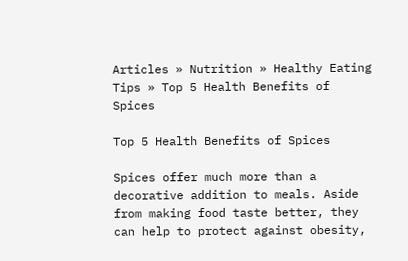Articles » Nutrition » Healthy Eating Tips » Top 5 Health Benefits of Spices

Top 5 Health Benefits of Spices

Spices offer much more than a decorative addition to meals. Aside from making food taste better, they can help to protect against obesity,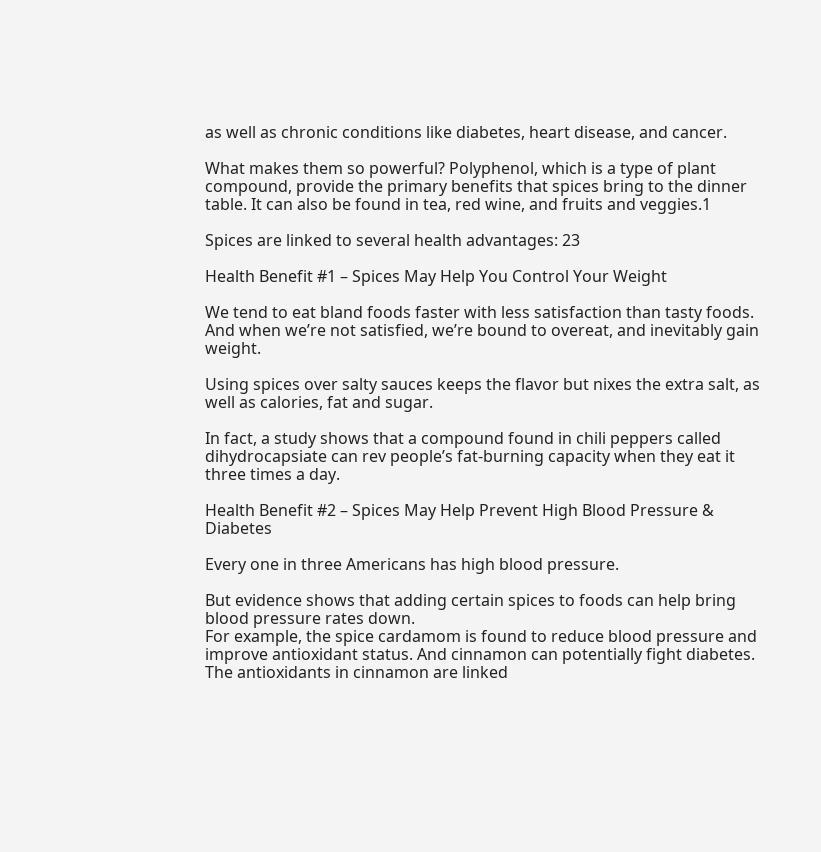as well as chronic conditions like diabetes, heart disease, and cancer.

What makes them so powerful? Polyphenol, which is a type of plant compound, provide the primary benefits that spices bring to the dinner table. It can also be found in tea, red wine, and fruits and veggies.1

Spices are linked to several health advantages: 23

Health Benefit #1 – Spices May Help You Control Your Weight

We tend to eat bland foods faster with less satisfaction than tasty foods. And when we’re not satisfied, we’re bound to overeat, and inevitably gain weight.

Using spices over salty sauces keeps the flavor but nixes the extra salt, as well as calories, fat and sugar.

In fact, a study shows that a compound found in chili peppers called dihydrocapsiate can rev people’s fat-burning capacity when they eat it three times a day.

Health Benefit #2 – Spices May Help Prevent High Blood Pressure & Diabetes

Every one in three Americans has high blood pressure.

But evidence shows that adding certain spices to foods can help bring blood pressure rates down.
For example, the spice cardamom is found to reduce blood pressure and improve antioxidant status. And cinnamon can potentially fight diabetes. The antioxidants in cinnamon are linked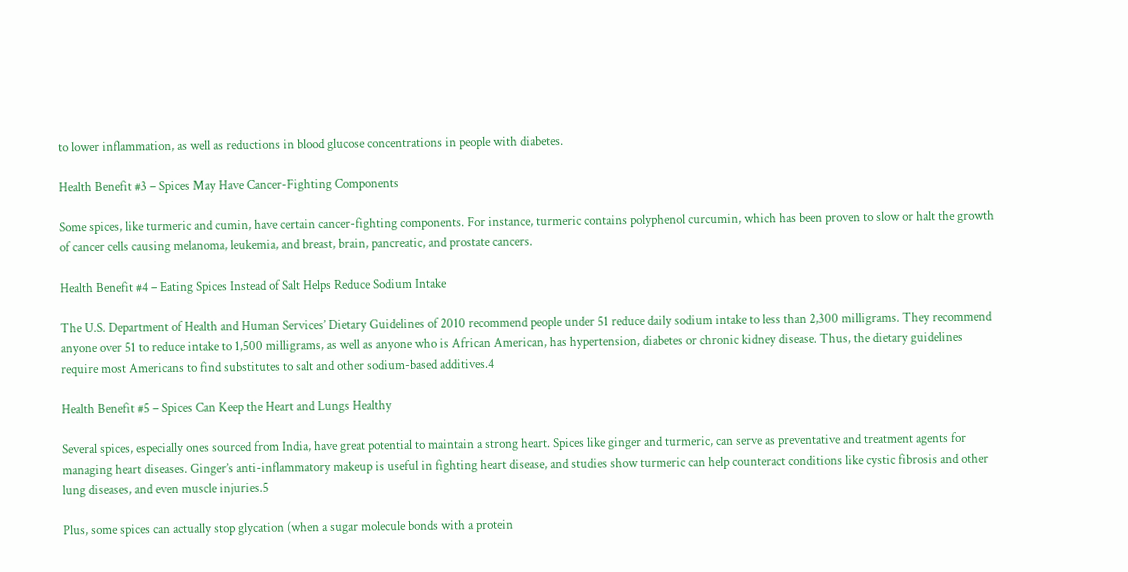to lower inflammation, as well as reductions in blood glucose concentrations in people with diabetes.

Health Benefit #3 – Spices May Have Cancer-Fighting Components

Some spices, like turmeric and cumin, have certain cancer-fighting components. For instance, turmeric contains polyphenol curcumin, which has been proven to slow or halt the growth of cancer cells causing melanoma, leukemia, and breast, brain, pancreatic, and prostate cancers.

Health Benefit #4 – Eating Spices Instead of Salt Helps Reduce Sodium Intake

The U.S. Department of Health and Human Services’ Dietary Guidelines of 2010 recommend people under 51 reduce daily sodium intake to less than 2,300 milligrams. They recommend anyone over 51 to reduce intake to 1,500 milligrams, as well as anyone who is African American, has hypertension, diabetes or chronic kidney disease. Thus, the dietary guidelines require most Americans to find substitutes to salt and other sodium-based additives.4

Health Benefit #5 – Spices Can Keep the Heart and Lungs Healthy

Several spices, especially ones sourced from India, have great potential to maintain a strong heart. Spices like ginger and turmeric, can serve as preventative and treatment agents for managing heart diseases. Ginger’s anti-inflammatory makeup is useful in fighting heart disease, and studies show turmeric can help counteract conditions like cystic fibrosis and other lung diseases, and even muscle injuries.5

Plus, some spices can actually stop glycation (when a sugar molecule bonds with a protein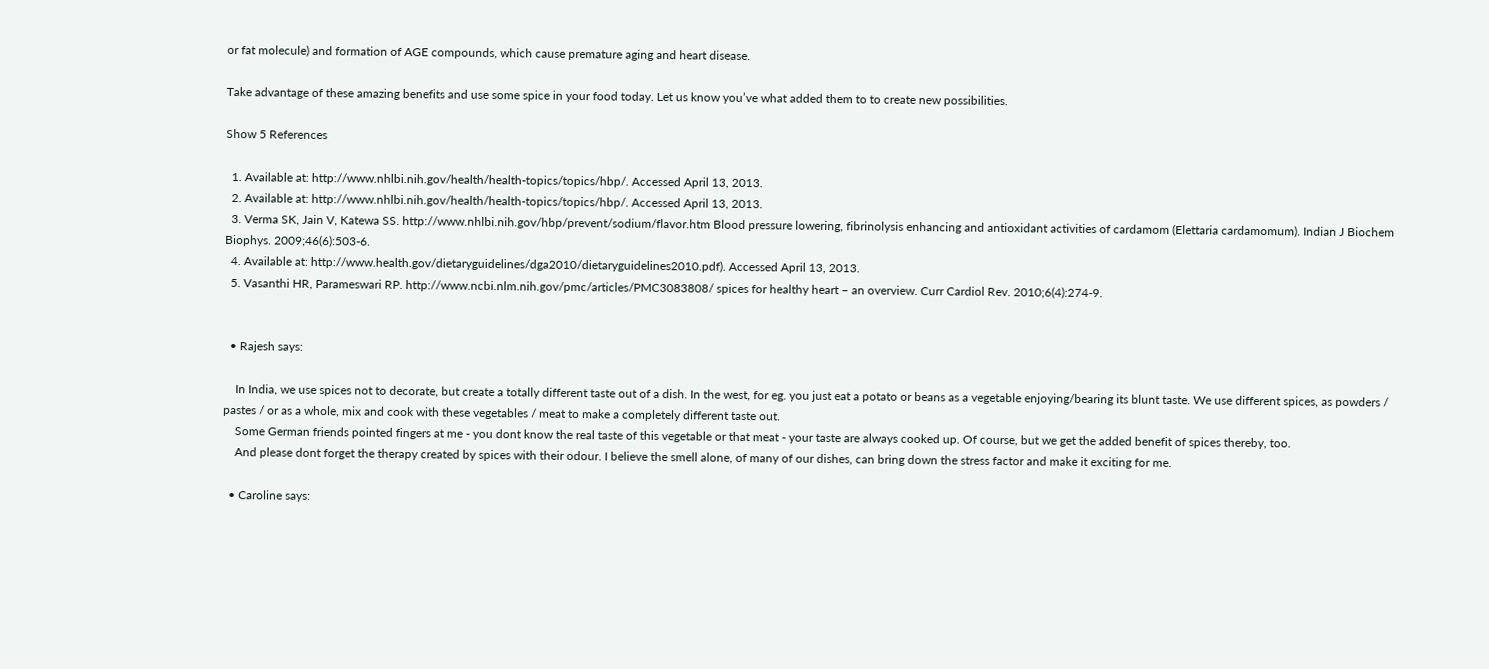or fat molecule) and formation of AGE compounds, which cause premature aging and heart disease.

Take advantage of these amazing benefits and use some spice in your food today. Let us know you’ve what added them to to create new possibilities.

Show 5 References

  1. Available at: http://www.nhlbi.nih.gov/health/health-topics/topics/hbp/. Accessed April 13, 2013.
  2. Available at: http://www.nhlbi.nih.gov/health/health-topics/topics/hbp/. Accessed April 13, 2013.
  3. Verma SK, Jain V, Katewa SS. http://www.nhlbi.nih.gov/hbp/prevent/sodium/flavor.htm Blood pressure lowering, fibrinolysis enhancing and antioxidant activities of cardamom (Elettaria cardamomum). Indian J Biochem Biophys. 2009;46(6):503-6.
  4. Available at: http://www.health.gov/dietaryguidelines/dga2010/dietaryguidelines2010.pdf). Accessed April 13, 2013.
  5. Vasanthi HR, Parameswari RP. http://www.ncbi.nlm.nih.gov/pmc/articles/PMC3083808/ spices for healthy heart – an overview. Curr Cardiol Rev. 2010;6(4):274-9.


  • Rajesh says:

    In India, we use spices not to decorate, but create a totally different taste out of a dish. In the west, for eg. you just eat a potato or beans as a vegetable enjoying/bearing its blunt taste. We use different spices, as powders / pastes / or as a whole, mix and cook with these vegetables / meat to make a completely different taste out.
    Some German friends pointed fingers at me - you dont know the real taste of this vegetable or that meat - your taste are always cooked up. Of course, but we get the added benefit of spices thereby, too.
    And please dont forget the therapy created by spices with their odour. I believe the smell alone, of many of our dishes, can bring down the stress factor and make it exciting for me.

  • Caroline says: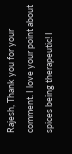Rajesh, Thank you for your comment. I love your point about spices being therapeutic! I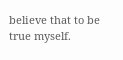believe that to be true myself.